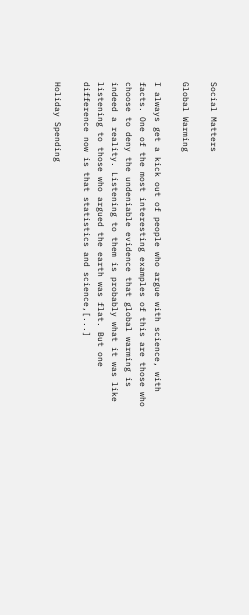Social Matters

Global Warming

I always get a kick out of people who argue with science, with facts. One of the most interesting examples of this are those who choose to deny the undeniable evidence that global warming is indeed a reality. Listening to them is probably what it was like listening to those who argued the earth was flat. But one difference now is that statistics and science,[...]

Holiday Spending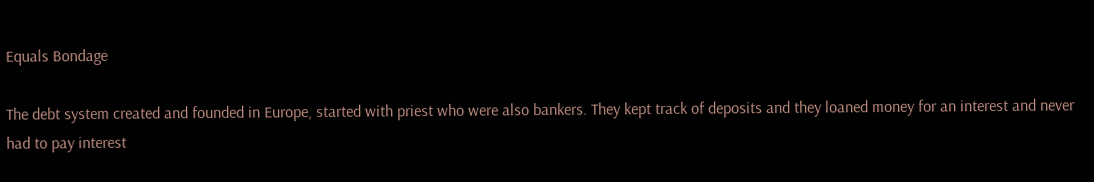Equals Bondage

The debt system created and founded in Europe, started with priest who were also bankers. They kept track of deposits and they loaned money for an interest and never had to pay interest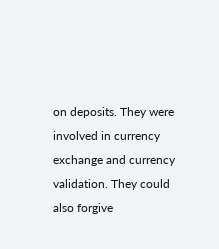on deposits. They were involved in currency exchange and currency validation. They could also forgive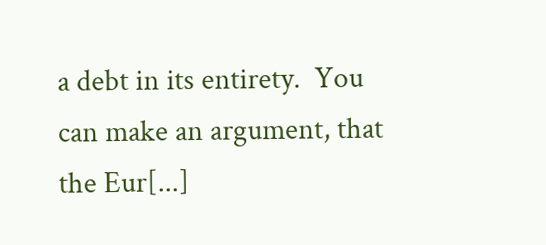a debt in its entirety.  You can make an argument, that the Eur[...]